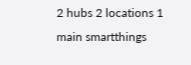2 hubs 2 locations 1 main smartthings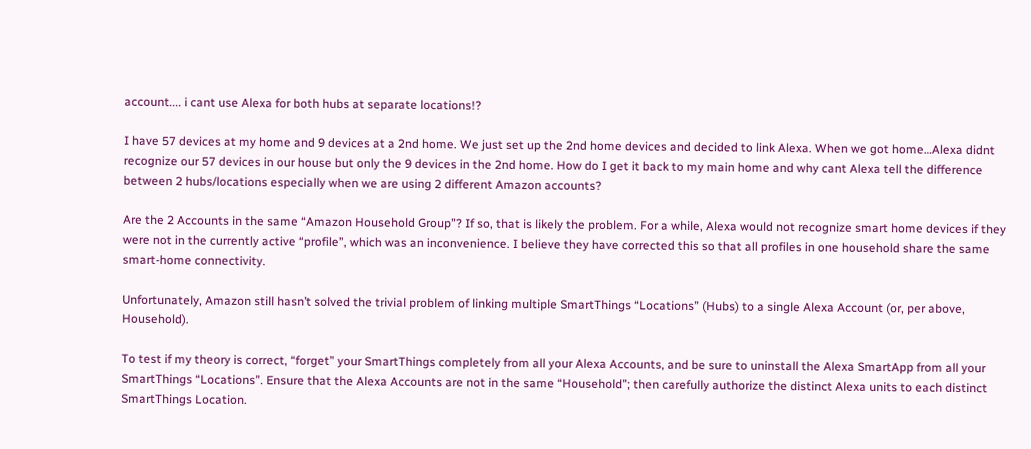account.... i cant use Alexa for both hubs at separate locations!?

I have 57 devices at my home and 9 devices at a 2nd home. We just set up the 2nd home devices and decided to link Alexa. When we got home…Alexa didnt recognize our 57 devices in our house but only the 9 devices in the 2nd home. How do I get it back to my main home and why cant Alexa tell the difference between 2 hubs/locations especially when we are using 2 different Amazon accounts?

Are the 2 Accounts in the same “Amazon Household Group”? If so, that is likely the problem. For a while, Alexa would not recognize smart home devices if they were not in the currently active “profile”, which was an inconvenience. I believe they have corrected this so that all profiles in one household share the same smart-home connectivity.

Unfortunately, Amazon still hasn’t solved the trivial problem of linking multiple SmartThings “Locations” (Hubs) to a single Alexa Account (or, per above, Household).

To test if my theory is correct, “forget” your SmartThings completely from all your Alexa Accounts, and be sure to uninstall the Alexa SmartApp from all your SmartThings “Locations”. Ensure that the Alexa Accounts are not in the same “Household”; then carefully authorize the distinct Alexa units to each distinct SmartThings Location.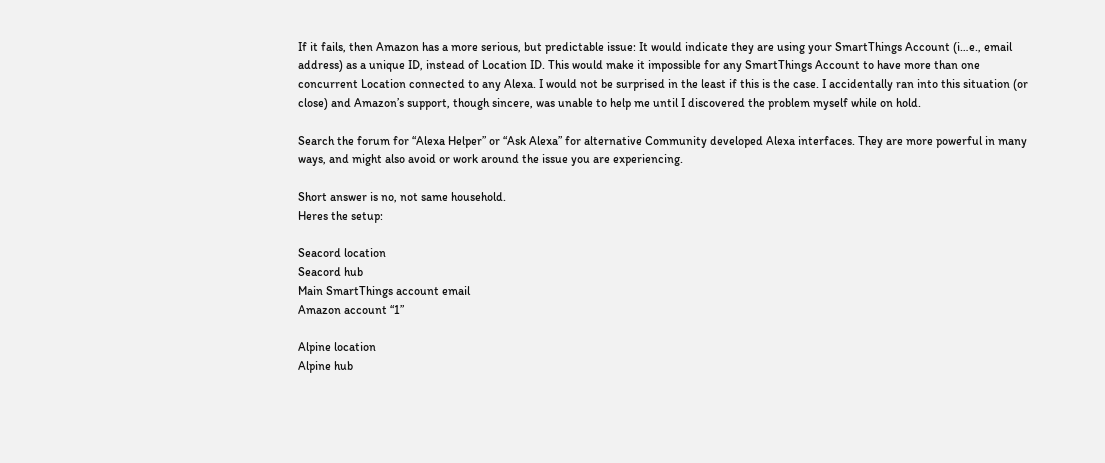If it fails, then Amazon has a more serious, but predictable issue: It would indicate they are using your SmartThings Account (i…e., email address) as a unique ID, instead of Location ID. This would make it impossible for any SmartThings Account to have more than one concurrent Location connected to any Alexa. I would not be surprised in the least if this is the case. I accidentally ran into this situation (or close) and Amazon’s support, though sincere, was unable to help me until I discovered the problem myself while on hold.

Search the forum for “Alexa Helper” or “Ask Alexa” for alternative Community developed Alexa interfaces. They are more powerful in many ways, and might also avoid or work around the issue you are experiencing.

Short answer is no, not same household.
Heres the setup:

Seacord location
Seacord hub
Main SmartThings account email
Amazon account “1”

Alpine location
Alpine hub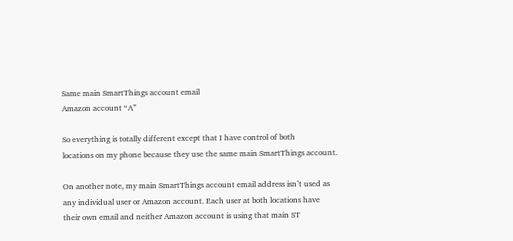Same main SmartThings account email
Amazon account “A”

So everything is totally different except that I have control of both
locations on my phone because they use the same main SmartThings account.

On another note, my main SmartThings account email address isn’t used as
any individual user or Amazon account. Each user at both locations have
their own email and neither Amazon account is using that main ST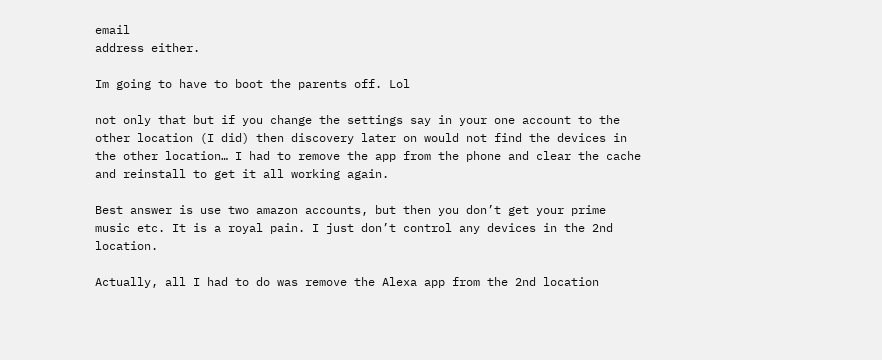email
address either.

Im going to have to boot the parents off. Lol

not only that but if you change the settings say in your one account to the other location (I did) then discovery later on would not find the devices in the other location… I had to remove the app from the phone and clear the cache and reinstall to get it all working again.

Best answer is use two amazon accounts, but then you don’t get your prime music etc. It is a royal pain. I just don’t control any devices in the 2nd location.

Actually, all I had to do was remove the Alexa app from the 2nd location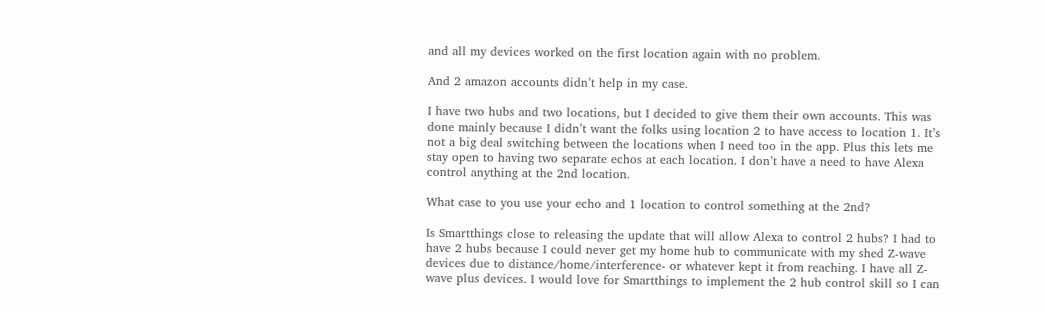and all my devices worked on the first location again with no problem.

And 2 amazon accounts didn’t help in my case.

I have two hubs and two locations, but I decided to give them their own accounts. This was done mainly because I didn’t want the folks using location 2 to have access to location 1. It’s not a big deal switching between the locations when I need too in the app. Plus this lets me stay open to having two separate echos at each location. I don’t have a need to have Alexa control anything at the 2nd location.

What case to you use your echo and 1 location to control something at the 2nd?

Is Smartthings close to releasing the update that will allow Alexa to control 2 hubs? I had to have 2 hubs because I could never get my home hub to communicate with my shed Z-wave devices due to distance/home/interference- or whatever kept it from reaching. I have all Z-wave plus devices. I would love for Smartthings to implement the 2 hub control skill so I can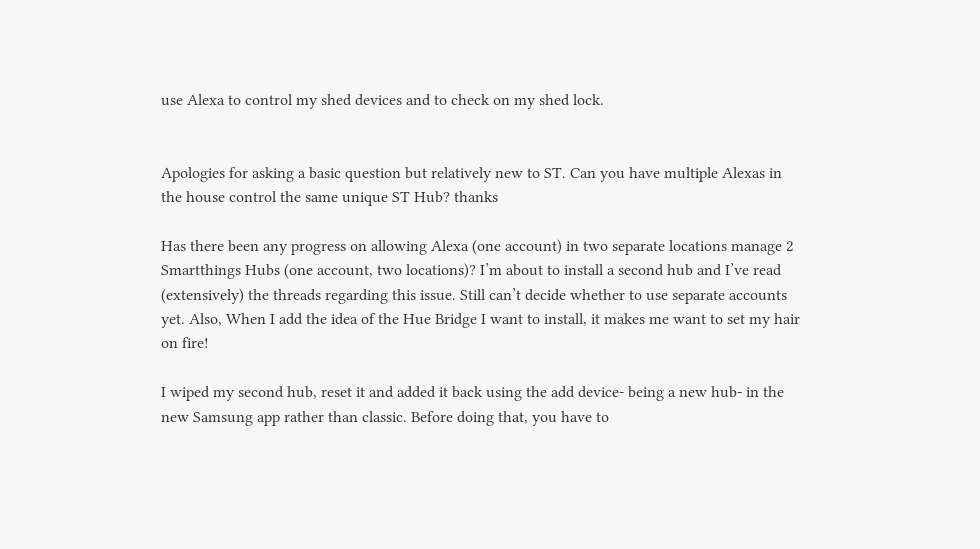use Alexa to control my shed devices and to check on my shed lock.


Apologies for asking a basic question but relatively new to ST. Can you have multiple Alexas in the house control the same unique ST Hub? thanks

Has there been any progress on allowing Alexa (one account) in two separate locations manage 2 Smartthings Hubs (one account, two locations)? I’m about to install a second hub and I’ve read (extensively) the threads regarding this issue. Still can’t decide whether to use separate accounts yet. Also, When I add the idea of the Hue Bridge I want to install, it makes me want to set my hair on fire!

I wiped my second hub, reset it and added it back using the add device- being a new hub- in the new Samsung app rather than classic. Before doing that, you have to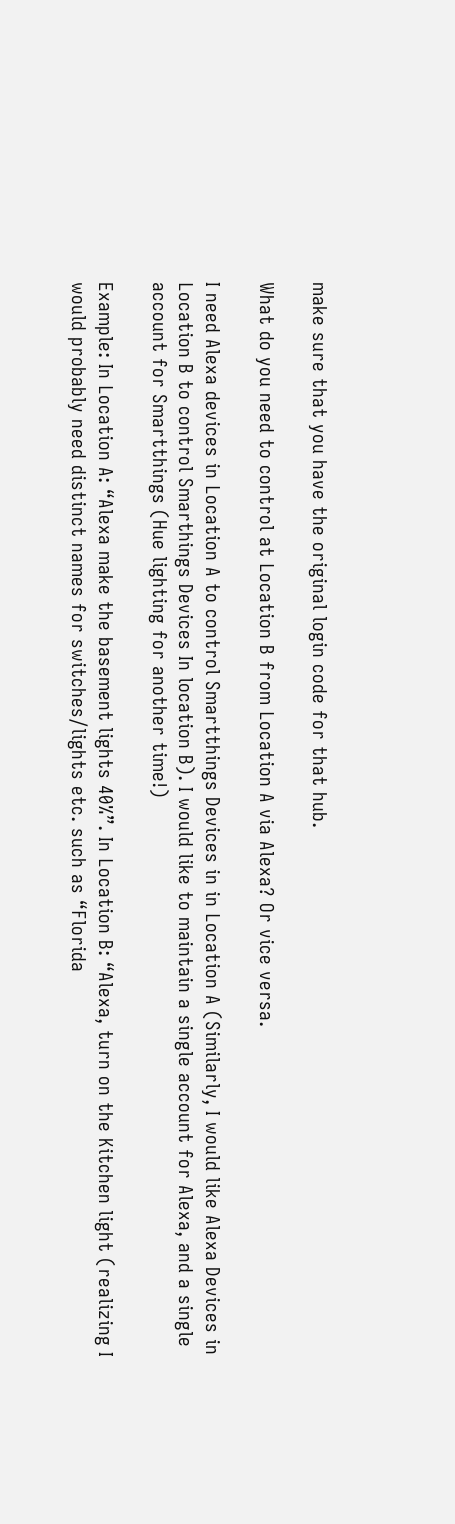make sure that you have the original login code for that hub.

What do you need to control at Location B from Location A via Alexa? Or vice versa.

I need Alexa devices in Location A to control Smartthings Devices in in Location A (Similarly, I would like Alexa Devices in Location B to control Smarthings Devices In location B). I would like to maintain a single account for Alexa, and a single account for Smartthings (Hue lighting for another time!)

Example: In Location A: “Alexa make the basement lights 40%”. In Location B: “Alexa, turn on the Kitchen light (realizing I would probably need distinct names for switches/lights etc. such as “Florida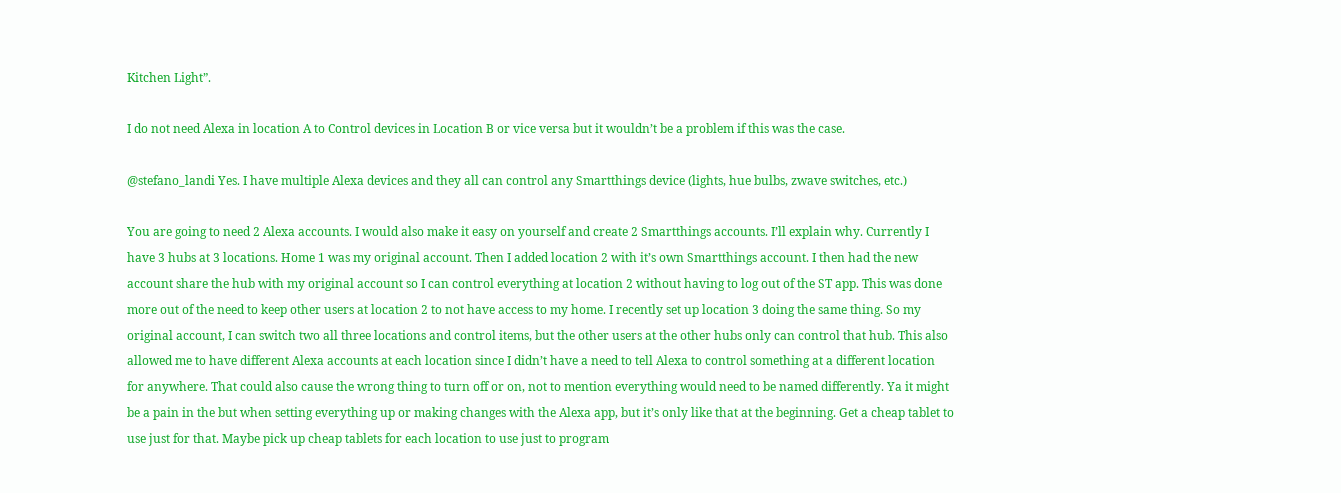Kitchen Light”.

I do not need Alexa in location A to Control devices in Location B or vice versa but it wouldn’t be a problem if this was the case.

@stefano_landi Yes. I have multiple Alexa devices and they all can control any Smartthings device (lights, hue bulbs, zwave switches, etc.)

You are going to need 2 Alexa accounts. I would also make it easy on yourself and create 2 Smartthings accounts. I’ll explain why. Currently I have 3 hubs at 3 locations. Home 1 was my original account. Then I added location 2 with it’s own Smartthings account. I then had the new account share the hub with my original account so I can control everything at location 2 without having to log out of the ST app. This was done more out of the need to keep other users at location 2 to not have access to my home. I recently set up location 3 doing the same thing. So my original account, I can switch two all three locations and control items, but the other users at the other hubs only can control that hub. This also allowed me to have different Alexa accounts at each location since I didn’t have a need to tell Alexa to control something at a different location for anywhere. That could also cause the wrong thing to turn off or on, not to mention everything would need to be named differently. Ya it might be a pain in the but when setting everything up or making changes with the Alexa app, but it’s only like that at the beginning. Get a cheap tablet to use just for that. Maybe pick up cheap tablets for each location to use just to program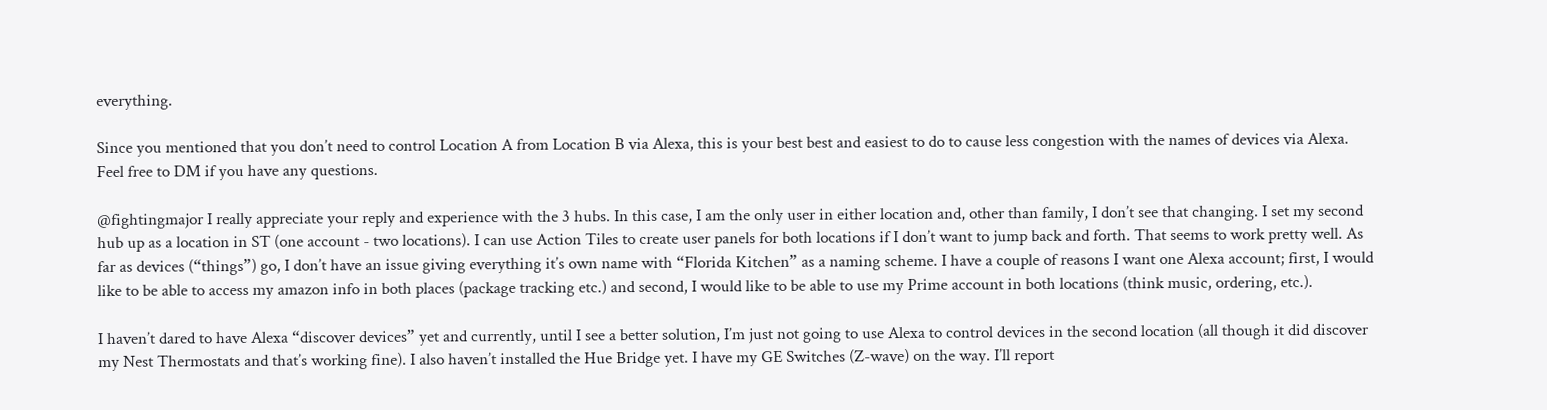everything.

Since you mentioned that you don’t need to control Location A from Location B via Alexa, this is your best best and easiest to do to cause less congestion with the names of devices via Alexa. Feel free to DM if you have any questions.

@fightingmajor I really appreciate your reply and experience with the 3 hubs. In this case, I am the only user in either location and, other than family, I don’t see that changing. I set my second hub up as a location in ST (one account - two locations). I can use Action Tiles to create user panels for both locations if I don’t want to jump back and forth. That seems to work pretty well. As far as devices (“things”) go, I don’t have an issue giving everything it’s own name with “Florida Kitchen” as a naming scheme. I have a couple of reasons I want one Alexa account; first, I would like to be able to access my amazon info in both places (package tracking etc.) and second, I would like to be able to use my Prime account in both locations (think music, ordering, etc.).

I haven’t dared to have Alexa “discover devices” yet and currently, until I see a better solution, I’m just not going to use Alexa to control devices in the second location (all though it did discover my Nest Thermostats and that’s working fine). I also haven’t installed the Hue Bridge yet. I have my GE Switches (Z-wave) on the way. I’ll report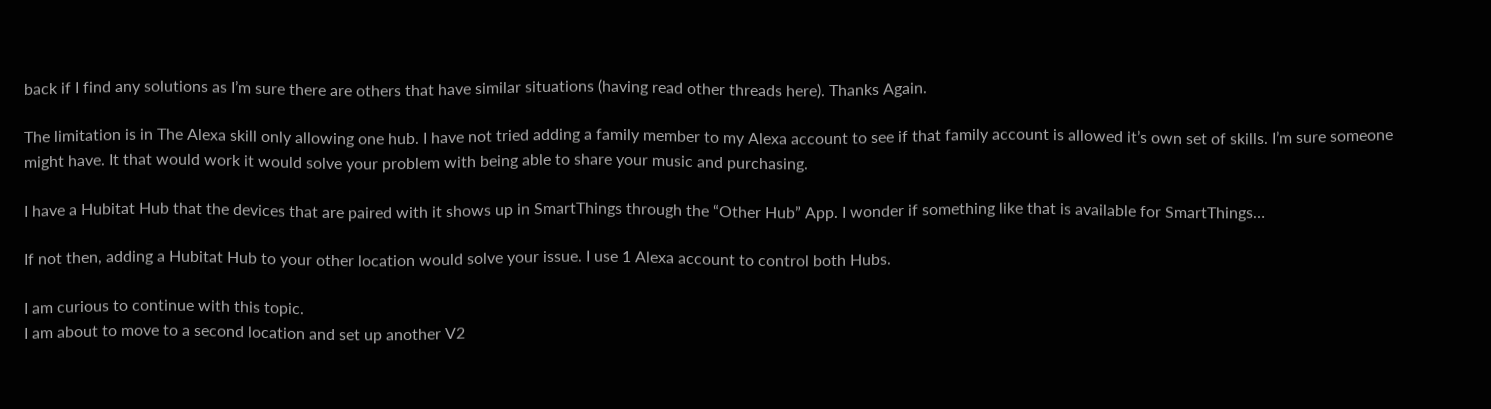back if I find any solutions as I’m sure there are others that have similar situations (having read other threads here). Thanks Again.

The limitation is in The Alexa skill only allowing one hub. I have not tried adding a family member to my Alexa account to see if that family account is allowed it’s own set of skills. I’m sure someone might have. It that would work it would solve your problem with being able to share your music and purchasing.

I have a Hubitat Hub that the devices that are paired with it shows up in SmartThings through the “Other Hub” App. I wonder if something like that is available for SmartThings…

If not then, adding a Hubitat Hub to your other location would solve your issue. I use 1 Alexa account to control both Hubs.

I am curious to continue with this topic.
I am about to move to a second location and set up another V2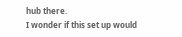hub there.
I wonder if this set up would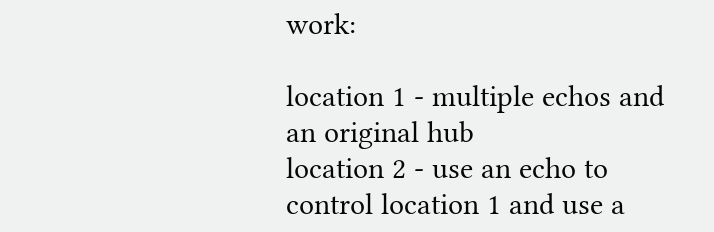work:

location 1 - multiple echos and an original hub
location 2 - use an echo to control location 1 and use a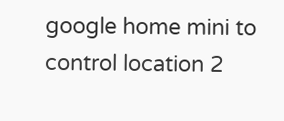google home mini to control location 2